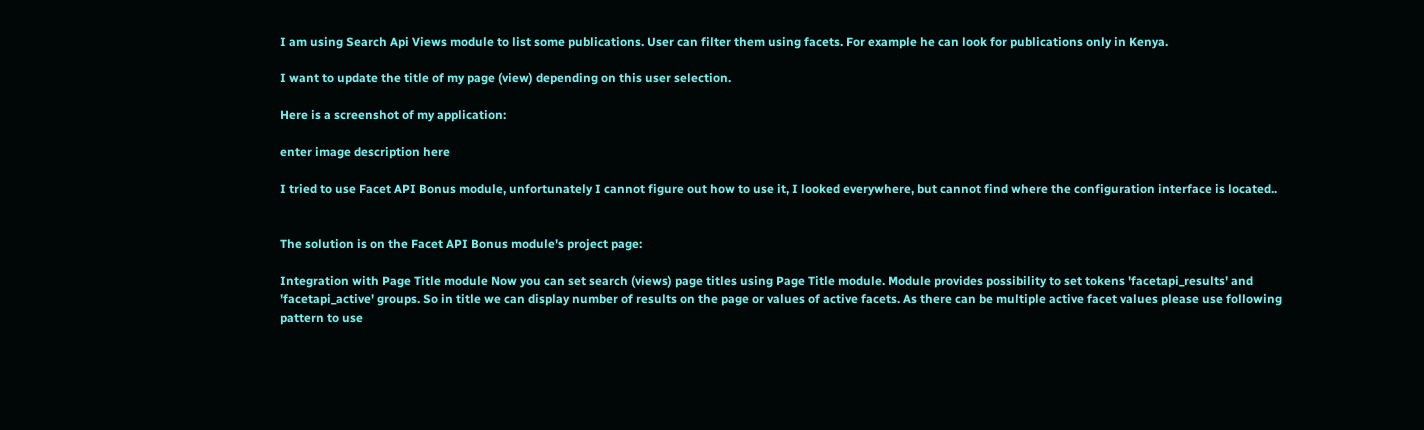I am using Search Api Views module to list some publications. User can filter them using facets. For example he can look for publications only in Kenya.

I want to update the title of my page (view) depending on this user selection.

Here is a screenshot of my application:

enter image description here

I tried to use Facet API Bonus module, unfortunately I cannot figure out how to use it, I looked everywhere, but cannot find where the configuration interface is located..


The solution is on the Facet API Bonus module's project page:

Integration with Page Title module Now you can set search (views) page titles using Page Title module. Module provides possibility to set tokens 'facetapi_results' and 'facetapi_active' groups. So in title we can display number of results on the page or values of active facets. As there can be multiple active facet values please use following pattern to use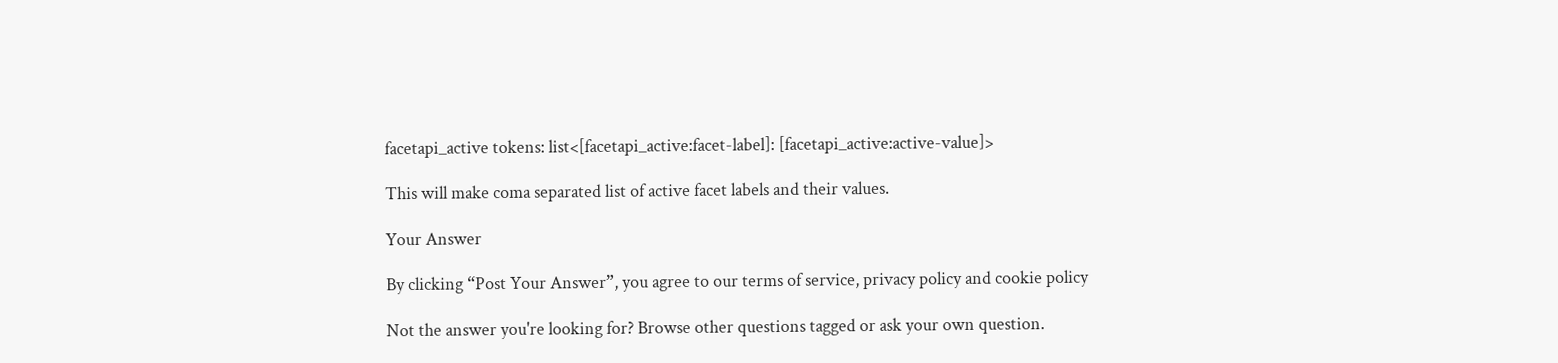facetapi_active tokens: list<[facetapi_active:facet-label]: [facetapi_active:active-value]>

This will make coma separated list of active facet labels and their values.

Your Answer

By clicking “Post Your Answer”, you agree to our terms of service, privacy policy and cookie policy

Not the answer you're looking for? Browse other questions tagged or ask your own question.